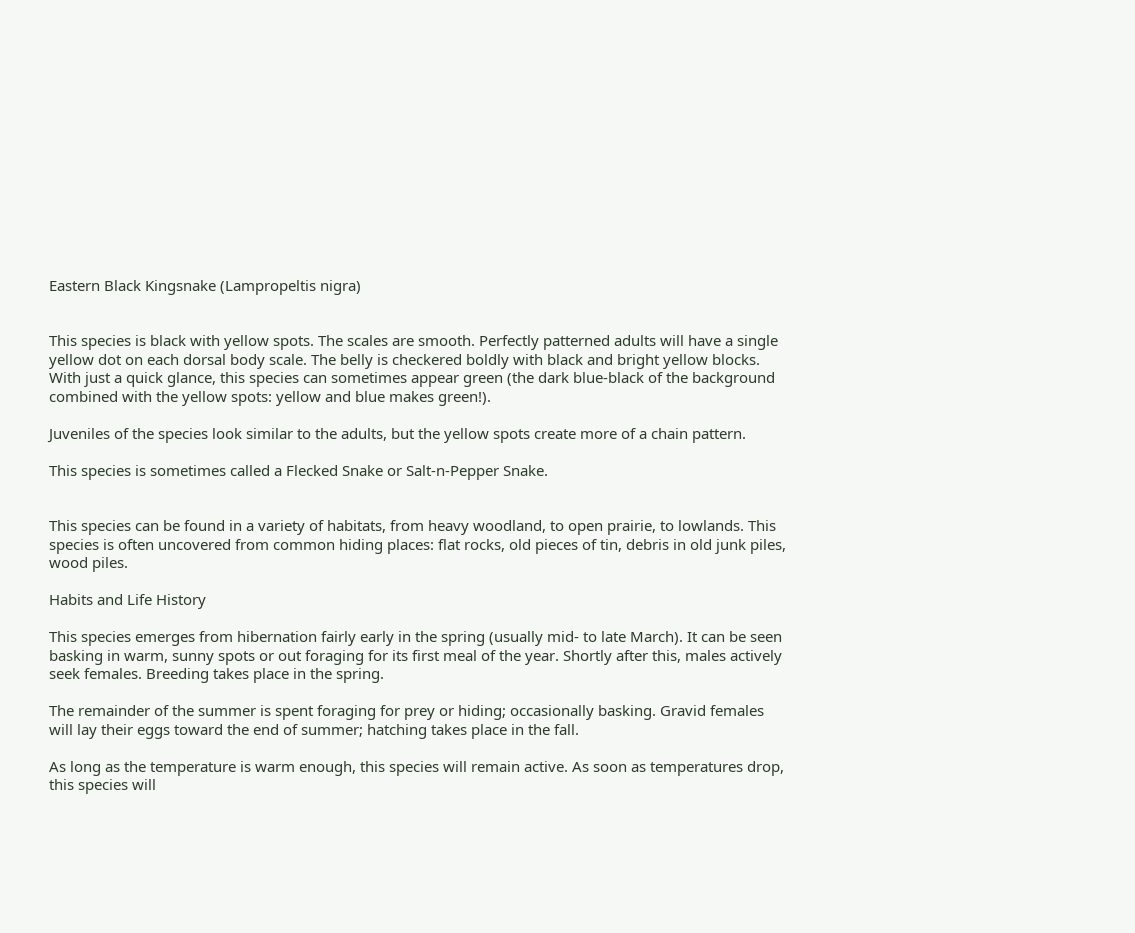Eastern Black Kingsnake (Lampropeltis nigra)


This species is black with yellow spots. The scales are smooth. Perfectly patterned adults will have a single yellow dot on each dorsal body scale. The belly is checkered boldly with black and bright yellow blocks. With just a quick glance, this species can sometimes appear green (the dark blue-black of the background combined with the yellow spots: yellow and blue makes green!).

Juveniles of the species look similar to the adults, but the yellow spots create more of a chain pattern.

This species is sometimes called a Flecked Snake or Salt-n-Pepper Snake.


This species can be found in a variety of habitats, from heavy woodland, to open prairie, to lowlands. This species is often uncovered from common hiding places: flat rocks, old pieces of tin, debris in old junk piles, wood piles.

Habits and Life History

This species emerges from hibernation fairly early in the spring (usually mid- to late March). It can be seen basking in warm, sunny spots or out foraging for its first meal of the year. Shortly after this, males actively seek females. Breeding takes place in the spring.

The remainder of the summer is spent foraging for prey or hiding; occasionally basking. Gravid females will lay their eggs toward the end of summer; hatching takes place in the fall.

As long as the temperature is warm enough, this species will remain active. As soon as temperatures drop, this species will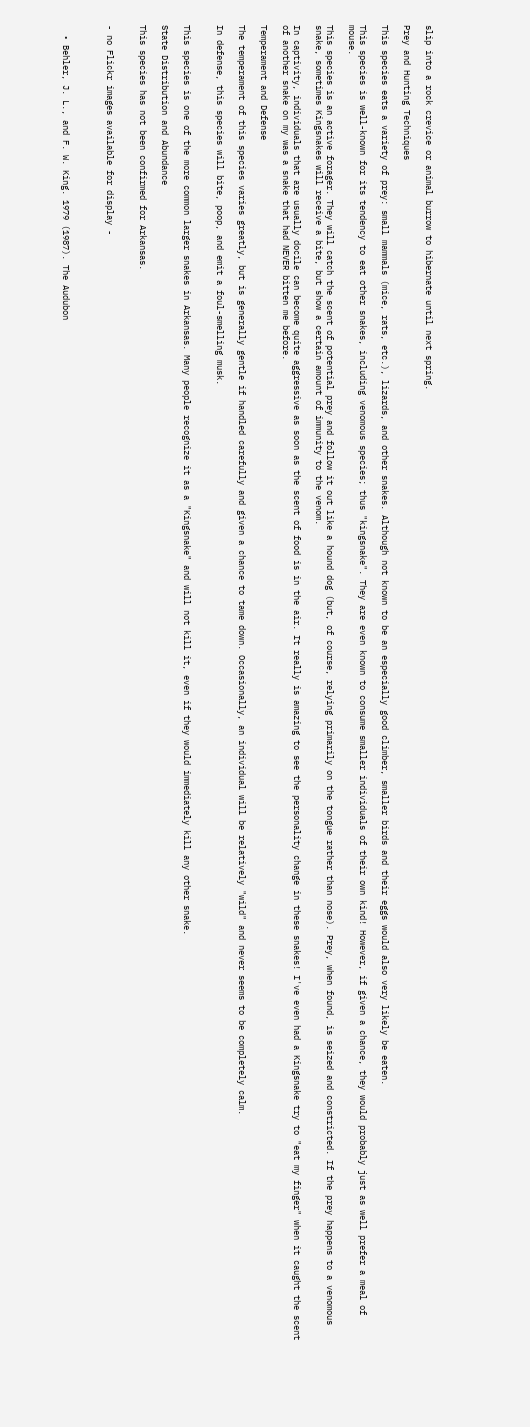slip into a rock crevice or animal burrow to hibernate until next spring.

Prey and Hunting Techniques

This species eats a variety of prey: small mammals (mice, rats, etc.), lizards, and other snakes. Although not known to be an especially good climber, smaller birds and their eggs would also very likely be eaten.

This species is well-known for its tendency to eat other snakes, including venomous species; thus "kingsnake". They are even known to consume smaller individuals of their own kind! However, if given a chance, they would probably just as well prefer a meal of mouse.

This species is an active forager. They will catch the scent of potential prey and follow it out like a hound dog (but, of course, relying primarily on the tongue rather than nose). Prey, when found, is seized and constricted. If the prey happens to a venomous snake, sometimes Kingsnakes will receive a bite, but show a certain amount of immunity to the venom.

In captivity, individuals that are usually docile can become quite aggressive as soon as the scent of food is in the air. It really is amazing to see the personality change in these snakes! I've even had a Kingsnake try to "eat my finger" when it caught the scent of another snake on my was a snake that had NEVER bitten me before.

Temperament and Defense

The temperament of this species varies greatly, but is generally gentle if handled carefully and given a chance to tame down. Occasionally, an individual will be relatively "wild" and never seems to be completely calm.

In defense, this species will bite, poop, and emit a foul-smelling musk.


This species is one of the more common larger snakes in Arkansas. Many people recognize it as a "Kingsnake" and will not kill it, even if they would immediately kill any other snake.

State Distribution and Abundance

This species has not been confirmed for Arkansas.


- no Flickr images available for display -



  • Behler, J. L., and F. W. King. 1979 (1987). The Audubon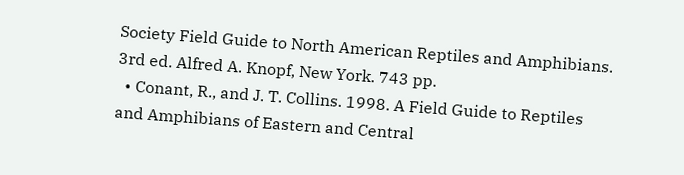Society Field Guide to North American Reptiles and Amphibians. 3rd ed. Alfred A. Knopf, New York. 743 pp.
  • Conant, R., and J. T. Collins. 1998. A Field Guide to Reptiles and Amphibians of Eastern and Central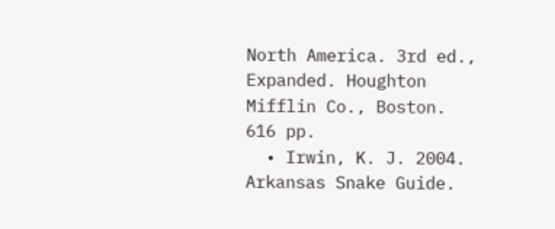North America. 3rd ed., Expanded. Houghton Mifflin Co., Boston. 616 pp.
  • Irwin, K. J. 2004. Arkansas Snake Guide.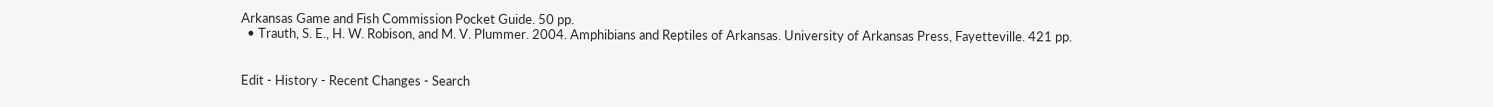Arkansas Game and Fish Commission Pocket Guide. 50 pp.
  • Trauth, S. E., H. W. Robison, and M. V. Plummer. 2004. Amphibians and Reptiles of Arkansas. University of Arkansas Press, Fayetteville. 421 pp.


Edit - History - Recent Changes - Search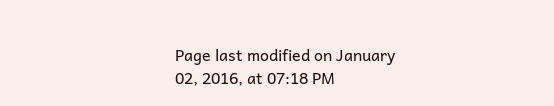Page last modified on January 02, 2016, at 07:18 PM